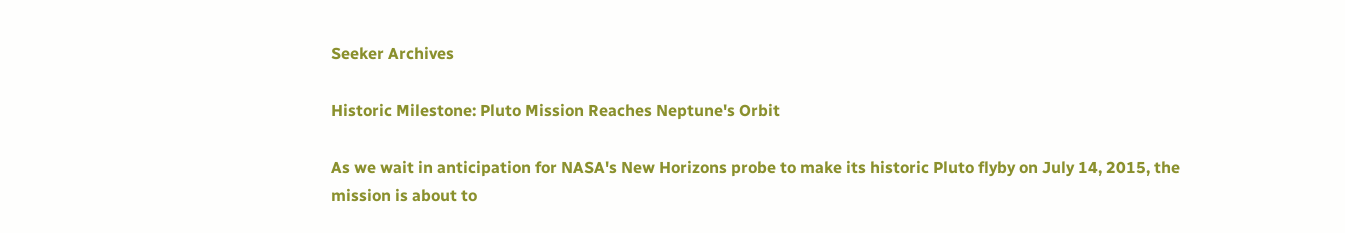Seeker Archives

Historic Milestone: Pluto Mission Reaches Neptune's Orbit

As we wait in anticipation for NASA's New Horizons probe to make its historic Pluto flyby on July 14, 2015, the mission is about to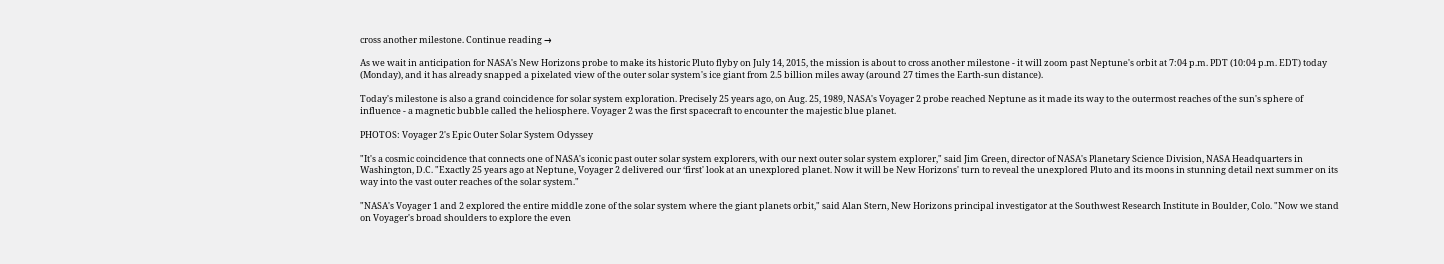cross another milestone. Continue reading →

As we wait in anticipation for NASA's New Horizons probe to make its historic Pluto flyby on July 14, 2015, the mission is about to cross another milestone - it will zoom past Neptune's orbit at 7:04 p.m. PDT (10:04 p.m. EDT) today (Monday), and it has already snapped a pixelated view of the outer solar system's ice giant from 2.5 billion miles away (around 27 times the Earth-sun distance).

Today's milestone is also a grand coincidence for solar system exploration. Precisely 25 years ago, on Aug. 25, 1989, NASA's Voyager 2 probe reached Neptune as it made its way to the outermost reaches of the sun's sphere of influence - a magnetic bubble called the heliosphere. Voyager 2 was the first spacecraft to encounter the majestic blue planet.

PHOTOS: Voyager 2's Epic Outer Solar System Odyssey

"It's a cosmic coincidence that connects one of NASA's iconic past outer solar system explorers, with our next outer solar system explorer," said Jim Green, director of NASA's Planetary Science Division, NASA Headquarters in Washington, D.C. "Exactly 25 years ago at Neptune, Voyager 2 delivered our ‘first' look at an unexplored planet. Now it will be New Horizons' turn to reveal the unexplored Pluto and its moons in stunning detail next summer on its way into the vast outer reaches of the solar system."

"NASA's Voyager 1 and 2 explored the entire middle zone of the solar system where the giant planets orbit," said Alan Stern, New Horizons principal investigator at the Southwest Research Institute in Boulder, Colo. "Now we stand on Voyager's broad shoulders to explore the even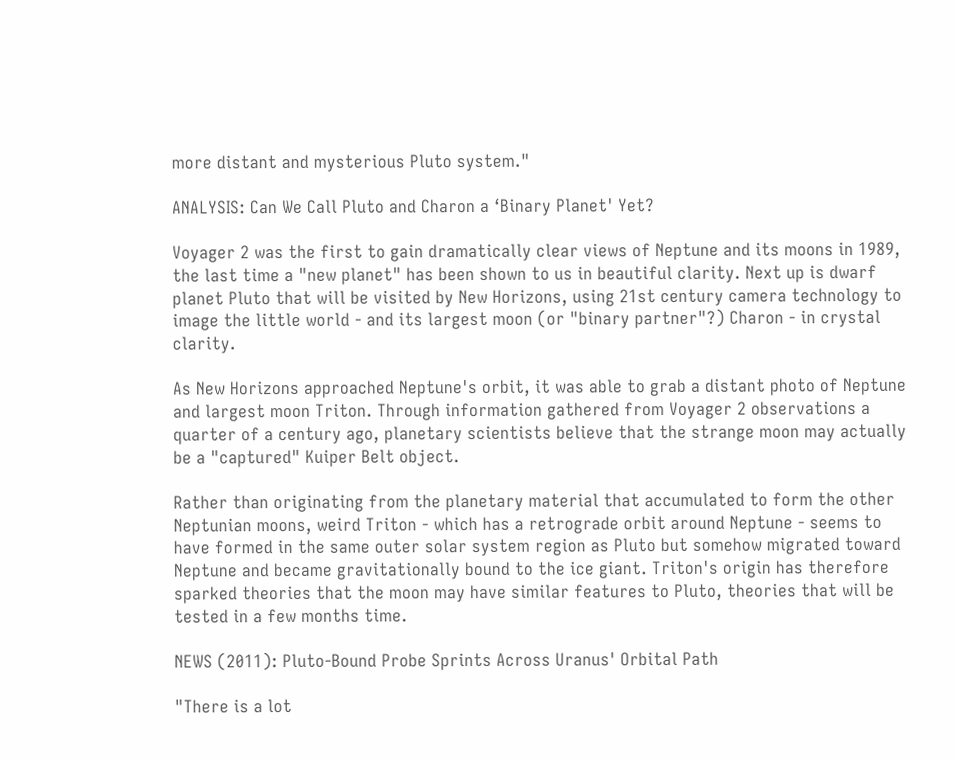more distant and mysterious Pluto system."

ANALYSIS: Can We Call Pluto and Charon a ‘Binary Planet' Yet?

Voyager 2 was the first to gain dramatically clear views of Neptune and its moons in 1989, the last time a "new planet" has been shown to us in beautiful clarity. Next up is dwarf planet Pluto that will be visited by New Horizons, using 21st century camera technology to image the little world - and its largest moon (or "binary partner"?) Charon - in crystal clarity.

As New Horizons approached Neptune's orbit, it was able to grab a distant photo of Neptune and largest moon Triton. Through information gathered from Voyager 2 observations a quarter of a century ago, planetary scientists believe that the strange moon may actually be a "captured" Kuiper Belt object.

Rather than originating from the planetary material that accumulated to form the other Neptunian moons, weird Triton - which has a retrograde orbit around Neptune - seems to have formed in the same outer solar system region as Pluto but somehow migrated toward Neptune and became gravitationally bound to the ice giant. Triton's origin has therefore sparked theories that the moon may have similar features to Pluto, theories that will be tested in a few months time.

NEWS (2011): Pluto-Bound Probe Sprints Across Uranus' Orbital Path

"There is a lot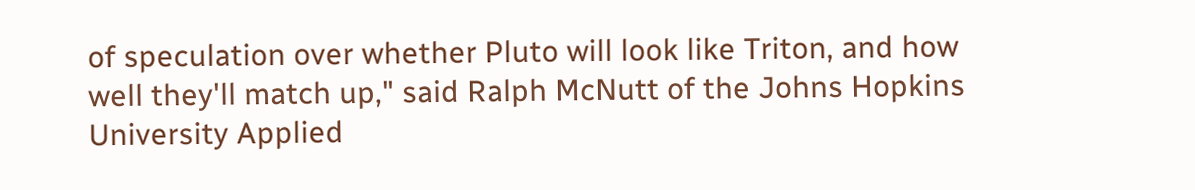of speculation over whether Pluto will look like Triton, and how well they'll match up," said Ralph McNutt of the Johns Hopkins University Applied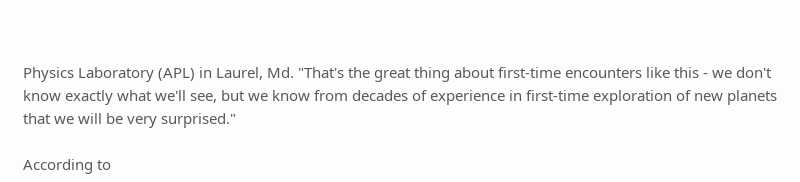Physics Laboratory (APL) in Laurel, Md. "That's the great thing about first-time encounters like this - we don't know exactly what we'll see, but we know from decades of experience in first-time exploration of new planets that we will be very surprised."

According to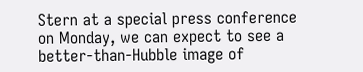Stern at a special press conference on Monday, we can expect to see a better-than-Hubble image of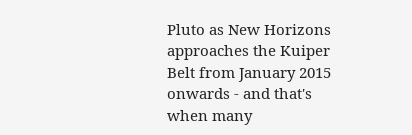Pluto as New Horizons approaches the Kuiper Belt from January 2015 onwards - and that's when many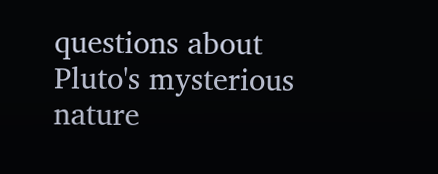questions about Pluto's mysterious nature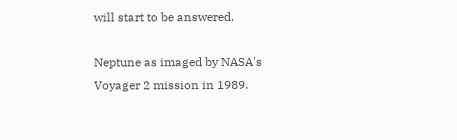will start to be answered.

Neptune as imaged by NASA's Voyager 2 mission in 1989.